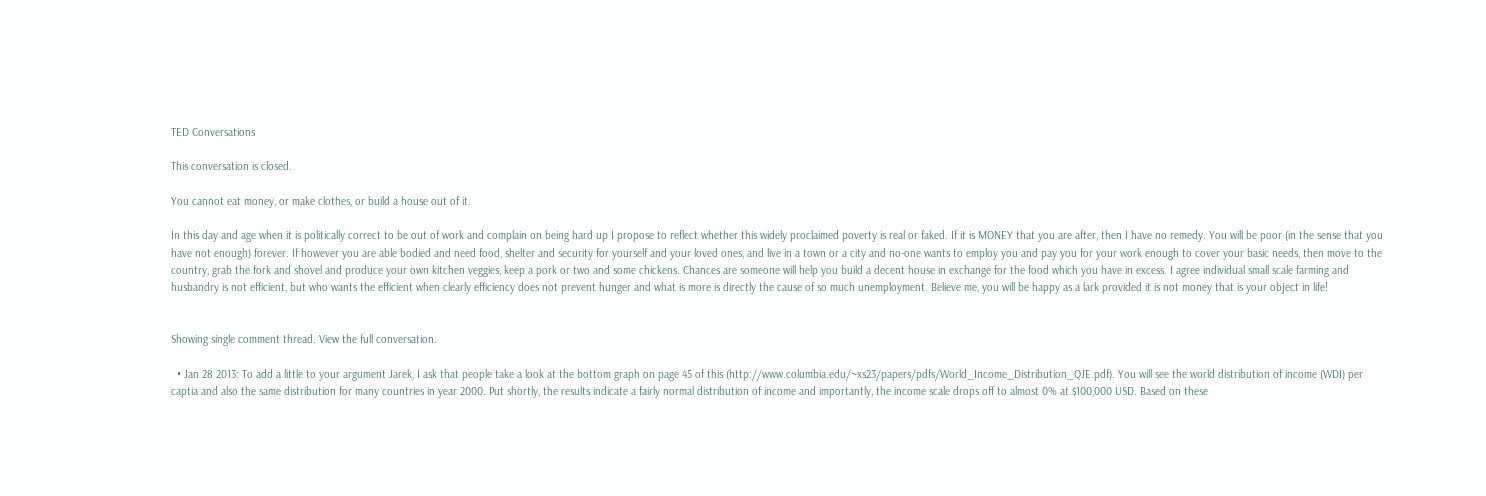TED Conversations

This conversation is closed.

You cannot eat money, or make clothes, or build a house out of it.

In this day and age when it is politically correct to be out of work and complain on being hard up I propose to reflect whether this widely proclaimed poverty is real or faked. If it is MONEY that you are after, then I have no remedy. You will be poor (in the sense that you have not enough) forever. If however you are able bodied and need food, shelter and security for yourself and your loved ones, and live in a town or a city and no-one wants to employ you and pay you for your work enough to cover your basic needs, then move to the country, grab the fork and shovel and produce your own kitchen veggies, keep a pork or two and some chickens. Chances are someone will help you build a decent house in exchange for the food which you have in excess. I agree individual small scale farming and husbandry is not efficient, but who wants the efficient when clearly efficiency does not prevent hunger and what is more is directly the cause of so much unemployment. Believe me, you will be happy as a lark provided it is not money that is your object in life!


Showing single comment thread. View the full conversation.

  • Jan 28 2013: To add a little to your argument Jarek, I ask that people take a look at the bottom graph on page 45 of this (http://www.columbia.edu/~xs23/papers/pdfs/World_Income_Distribution_QJE.pdf). You will see the world distribution of income (WDI) per captia and also the same distribution for many countries in year 2000. Put shortly, the results indicate a fairly normal distribution of income and importantly, the income scale drops off to almost 0% at $100,000 USD. Based on these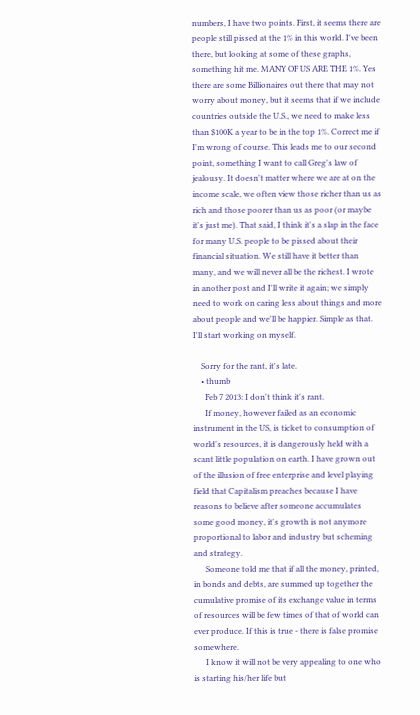numbers, I have two points. First, it seems there are people still pissed at the 1% in this world. I've been there, but looking at some of these graphs, something hit me. MANY OF US ARE THE 1%. Yes there are some Billionaires out there that may not worry about money, but it seems that if we include countries outside the U.S., we need to make less than $100K a year to be in the top 1%. Correct me if I'm wrong of course. This leads me to our second point, something I want to call Greg's law of jealousy. It doesn't matter where we are at on the income scale, we often view those richer than us as rich and those poorer than us as poor (or maybe it's just me). That said, I think it's a slap in the face for many U.S. people to be pissed about their financial situation. We still have it better than many, and we will never all be the richest. I wrote in another post and I'll write it again; we simply need to work on caring less about things and more about people and we'll be happier. Simple as that. I'll start working on myself.

    Sorry for the rant, it's late.
    • thumb
      Feb 7 2013: I don't think it's rant.
      If money, however failed as an economic instrument in the US, is ticket to consumption of world's resources, it is dangerously held with a scant little population on earth. I have grown out of the illusion of free enterprise and level playing field that Capitalism preaches because I have reasons to believe after someone accumulates some good money, it's growth is not anymore proportional to labor and industry but scheming and strategy.
      Someone told me that if all the money, printed, in bonds and debts, are summed up together the cumulative promise of its exchange value in terms of resources will be few times of that of world can ever produce. If this is true - there is false promise somewhere.
      I know it will not be very appealing to one who is starting his/her life but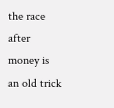the race after money is an old trick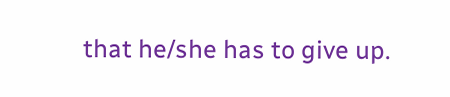that he/she has to give up.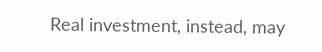Real investment, instead, may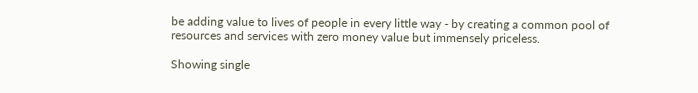be adding value to lives of people in every little way - by creating a common pool of resources and services with zero money value but immensely priceless.

Showing single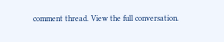comment thread. View the full conversation.